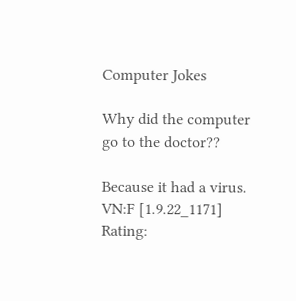Computer Jokes

Why did the computer go to the doctor??

Because it had a virus.
VN:F [1.9.22_1171]
Rating: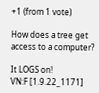+1 (from 1 vote)

How does a tree get access to a computer?

It LOGS on!
VN:F [1.9.22_1171]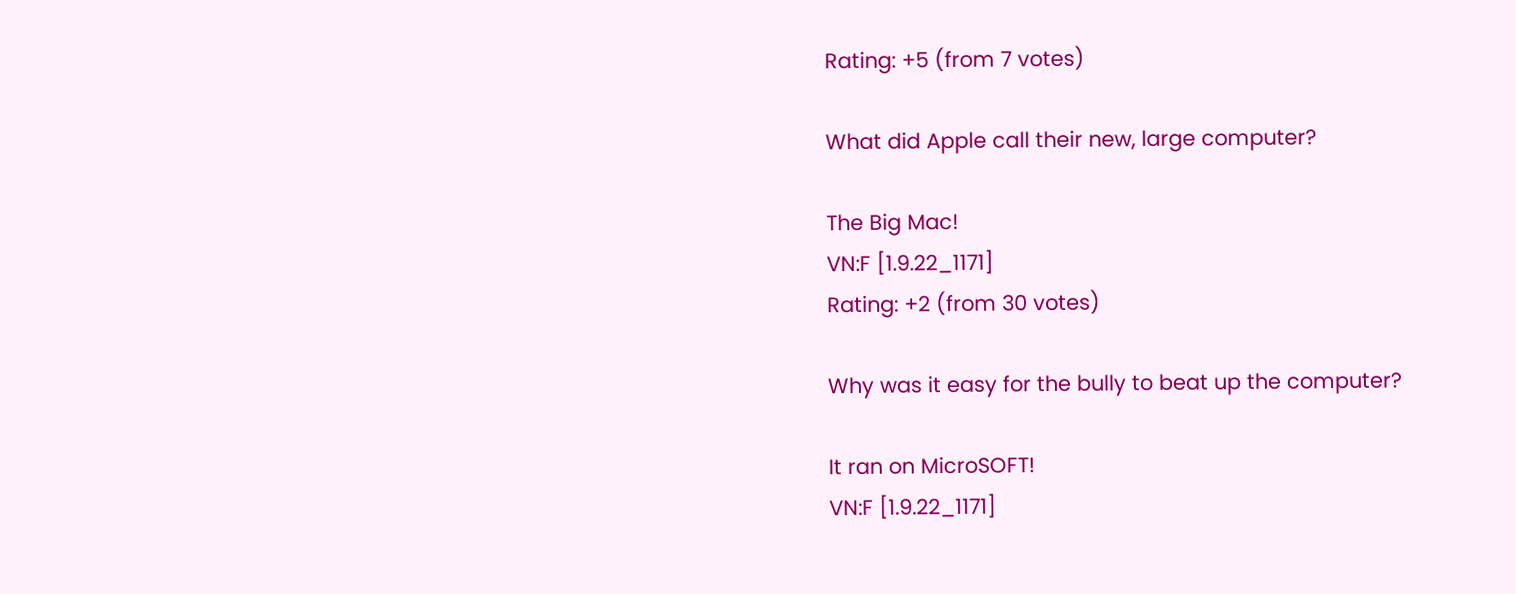Rating: +5 (from 7 votes)

What did Apple call their new, large computer?

The Big Mac!
VN:F [1.9.22_1171]
Rating: +2 (from 30 votes)

Why was it easy for the bully to beat up the computer?

It ran on MicroSOFT!
VN:F [1.9.22_1171]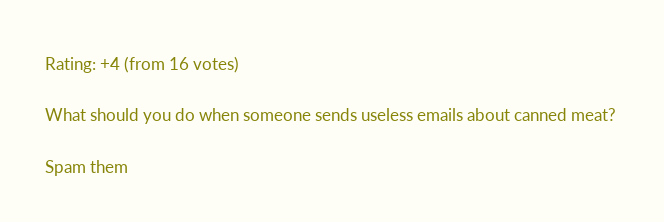Rating: +4 (from 16 votes)

What should you do when someone sends useless emails about canned meat?

Spam them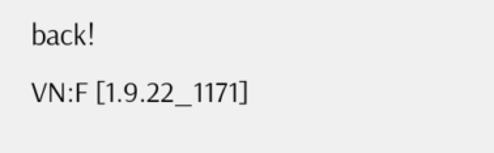back!
VN:F [1.9.22_1171]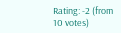Rating: -2 (from 10 votes)